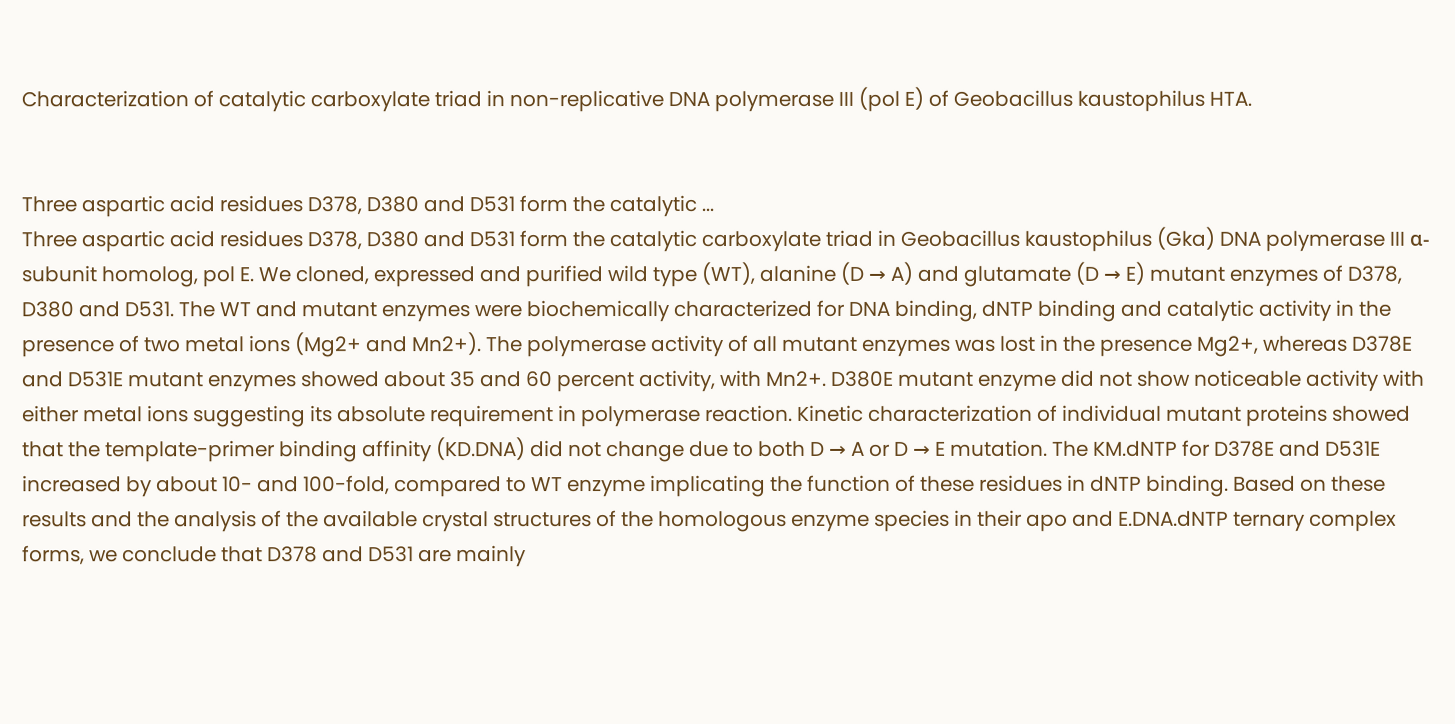Characterization of catalytic carboxylate triad in non-replicative DNA polymerase III (pol E) of Geobacillus kaustophilus HTA.


Three aspartic acid residues D378, D380 and D531 form the catalytic ...
Three aspartic acid residues D378, D380 and D531 form the catalytic carboxylate triad in Geobacillus kaustophilus (Gka) DNA polymerase III α-subunit homolog, pol E. We cloned, expressed and purified wild type (WT), alanine (D → A) and glutamate (D → E) mutant enzymes of D378, D380 and D531. The WT and mutant enzymes were biochemically characterized for DNA binding, dNTP binding and catalytic activity in the presence of two metal ions (Mg2+ and Mn2+). The polymerase activity of all mutant enzymes was lost in the presence Mg2+, whereas D378E and D531E mutant enzymes showed about 35 and 60 percent activity, with Mn2+. D380E mutant enzyme did not show noticeable activity with either metal ions suggesting its absolute requirement in polymerase reaction. Kinetic characterization of individual mutant proteins showed that the template-primer binding affinity (KD.DNA) did not change due to both D → A or D → E mutation. The KM.dNTP for D378E and D531E increased by about 10- and 100-fold, compared to WT enzyme implicating the function of these residues in dNTP binding. Based on these results and the analysis of the available crystal structures of the homologous enzyme species in their apo and E.DNA.dNTP ternary complex forms, we conclude that D378 and D531 are mainly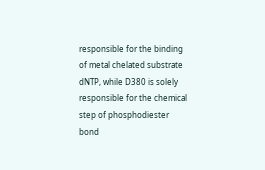responsible for the binding of metal chelated substrate dNTP, while D380 is solely responsible for the chemical step of phosphodiester bond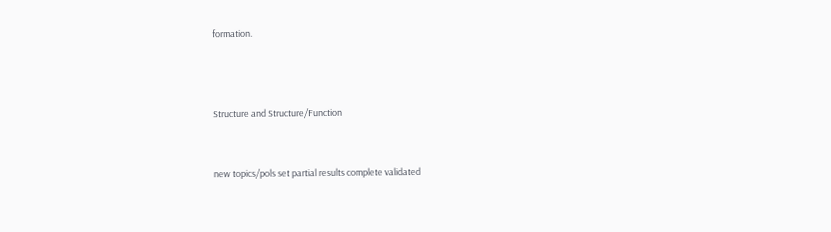formation.



Structure and Structure/Function


new topics/pols set partial results complete validated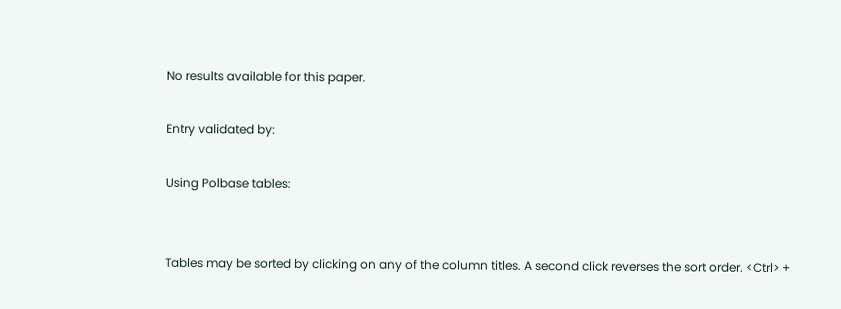No results available for this paper.

Entry validated by:

Using Polbase tables:


Tables may be sorted by clicking on any of the column titles. A second click reverses the sort order. <Ctrl> +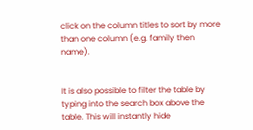click on the column titles to sort by more than one column (e.g. family then name).


It is also possible to filter the table by typing into the search box above the table. This will instantly hide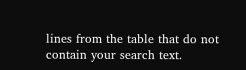lines from the table that do not contain your search text.